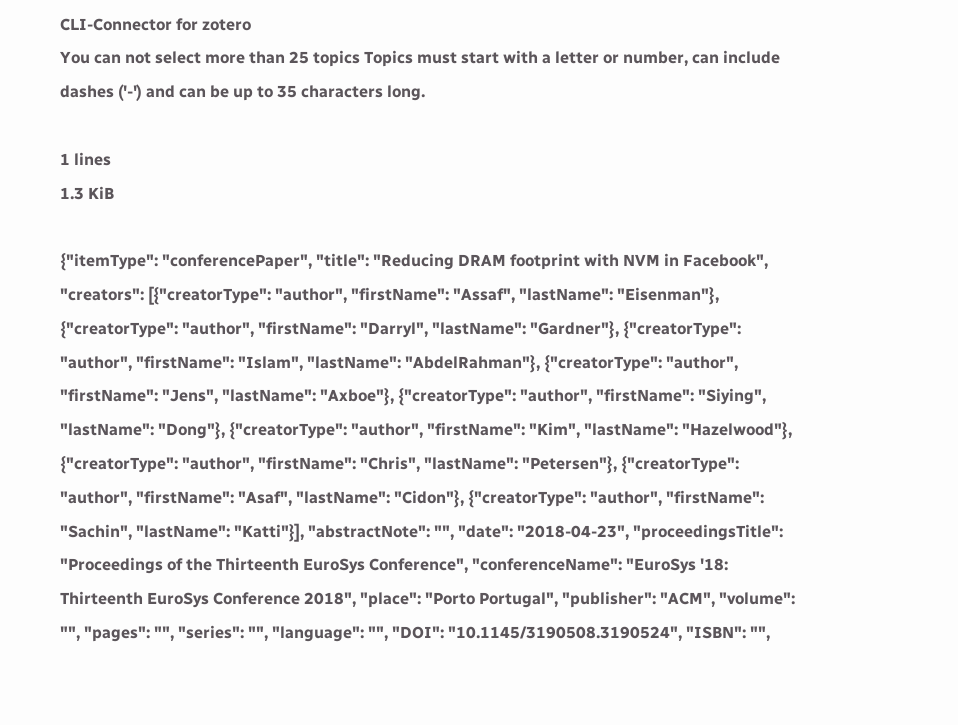CLI-Connector for zotero
You can not select more than 25 topics Topics must start with a letter or number, can include dashes ('-') and can be up to 35 characters long.

1 lines
1.3 KiB

{"itemType": "conferencePaper", "title": "Reducing DRAM footprint with NVM in Facebook", "creators": [{"creatorType": "author", "firstName": "Assaf", "lastName": "Eisenman"}, {"creatorType": "author", "firstName": "Darryl", "lastName": "Gardner"}, {"creatorType": "author", "firstName": "Islam", "lastName": "AbdelRahman"}, {"creatorType": "author", "firstName": "Jens", "lastName": "Axboe"}, {"creatorType": "author", "firstName": "Siying", "lastName": "Dong"}, {"creatorType": "author", "firstName": "Kim", "lastName": "Hazelwood"}, {"creatorType": "author", "firstName": "Chris", "lastName": "Petersen"}, {"creatorType": "author", "firstName": "Asaf", "lastName": "Cidon"}, {"creatorType": "author", "firstName": "Sachin", "lastName": "Katti"}], "abstractNote": "", "date": "2018-04-23", "proceedingsTitle": "Proceedings of the Thirteenth EuroSys Conference", "conferenceName": "EuroSys '18: Thirteenth EuroSys Conference 2018", "place": "Porto Portugal", "publisher": "ACM", "volume": "", "pages": "", "series": "", "language": "", "DOI": "10.1145/3190508.3190524", "ISBN": "",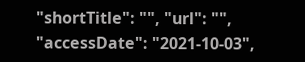"shortTitle": "", "url": "", "accessDate": "2021-10-03",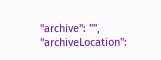"archive": "", "archiveLocation":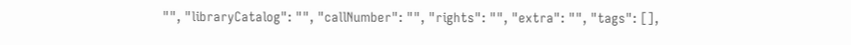"", "libraryCatalog": "", "callNumber": "", "rights": "", "extra": "", "tags": [],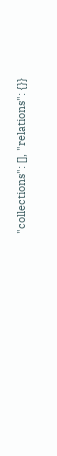"collections": [], "relations": {}}